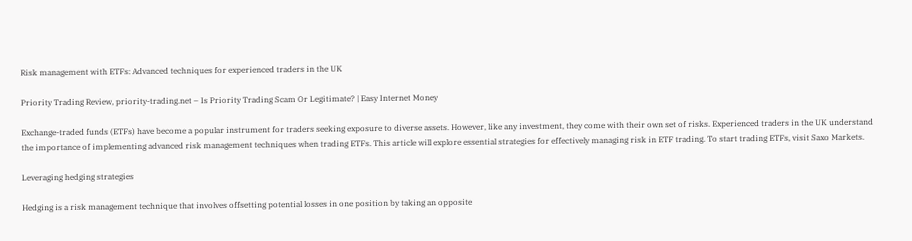Risk management with ETFs: Advanced techniques for experienced traders in the UK

Priority Trading Review, priority-trading.net – Is Priority Trading Scam Or Legitimate? | Easy Internet Money

Exchange-traded funds (ETFs) have become a popular instrument for traders seeking exposure to diverse assets. However, like any investment, they come with their own set of risks. Experienced traders in the UK understand the importance of implementing advanced risk management techniques when trading ETFs. This article will explore essential strategies for effectively managing risk in ETF trading. To start trading ETFs, visit Saxo Markets.

Leveraging hedging strategies

Hedging is a risk management technique that involves offsetting potential losses in one position by taking an opposite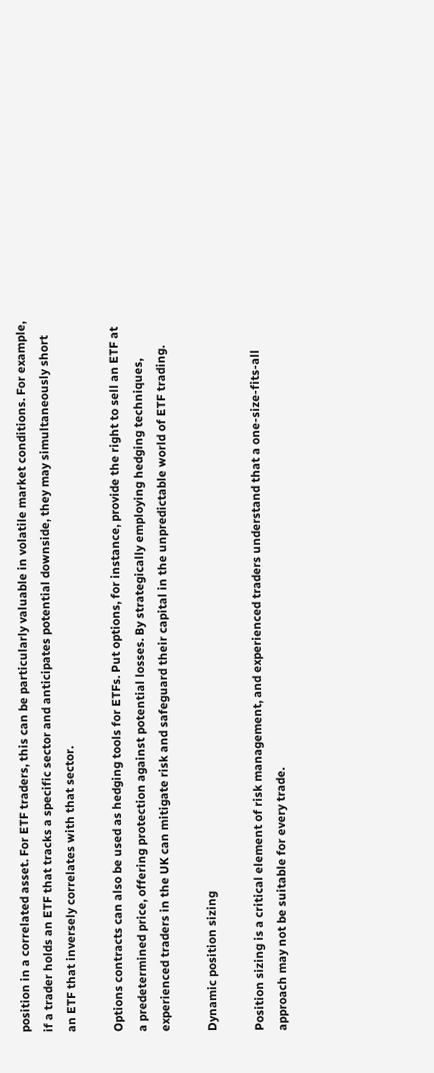position in a correlated asset. For ETF traders, this can be particularly valuable in volatile market conditions. For example, if a trader holds an ETF that tracks a specific sector and anticipates potential downside, they may simultaneously short an ETF that inversely correlates with that sector.

Options contracts can also be used as hedging tools for ETFs. Put options, for instance, provide the right to sell an ETF at a predetermined price, offering protection against potential losses. By strategically employing hedging techniques, experienced traders in the UK can mitigate risk and safeguard their capital in the unpredictable world of ETF trading.

Dynamic position sizing

Position sizing is a critical element of risk management, and experienced traders understand that a one-size-fits-all approach may not be suitable for every trade.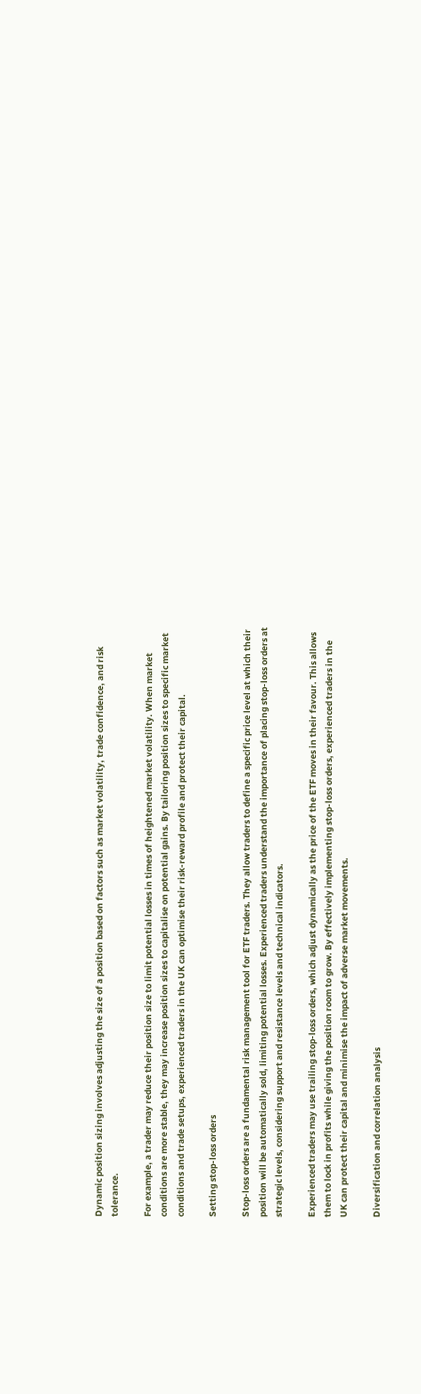Dynamic position sizing involves adjusting the size of a position based on factors such as market volatility, trade confidence, and risk tolerance.

For example, a trader may reduce their position size to limit potential losses in times of heightened market volatility. When market conditions are more stable, they may increase position sizes to capitalise on potential gains. By tailoring position sizes to specific market conditions and trade setups, experienced traders in the UK can optimise their risk-reward profile and protect their capital.

Setting stop-loss orders

Stop-loss orders are a fundamental risk management tool for ETF traders. They allow traders to define a specific price level at which their position will be automatically sold, limiting potential losses. Experienced traders understand the importance of placing stop-loss orders at strategic levels, considering support and resistance levels and technical indicators.

Experienced traders may use trailing stop-loss orders, which adjust dynamically as the price of the ETF moves in their favour. This allows them to lock in profits while giving the position room to grow. By effectively implementing stop-loss orders, experienced traders in the UK can protect their capital and minimise the impact of adverse market movements.

Diversification and correlation analysis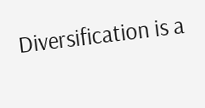Diversification is a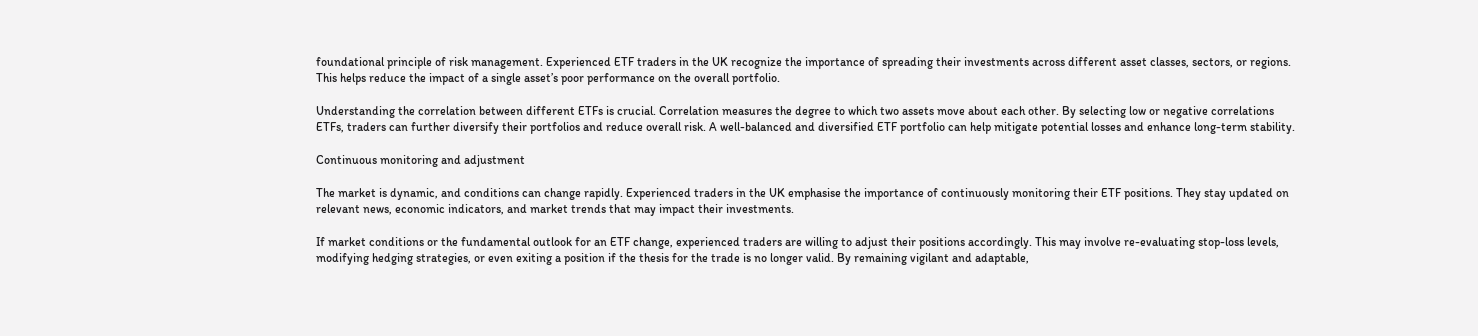foundational principle of risk management. Experienced ETF traders in the UK recognize the importance of spreading their investments across different asset classes, sectors, or regions. This helps reduce the impact of a single asset’s poor performance on the overall portfolio.

Understanding the correlation between different ETFs is crucial. Correlation measures the degree to which two assets move about each other. By selecting low or negative correlations ETFs, traders can further diversify their portfolios and reduce overall risk. A well-balanced and diversified ETF portfolio can help mitigate potential losses and enhance long-term stability.

Continuous monitoring and adjustment

The market is dynamic, and conditions can change rapidly. Experienced traders in the UK emphasise the importance of continuously monitoring their ETF positions. They stay updated on relevant news, economic indicators, and market trends that may impact their investments.

If market conditions or the fundamental outlook for an ETF change, experienced traders are willing to adjust their positions accordingly. This may involve re-evaluating stop-loss levels, modifying hedging strategies, or even exiting a position if the thesis for the trade is no longer valid. By remaining vigilant and adaptable,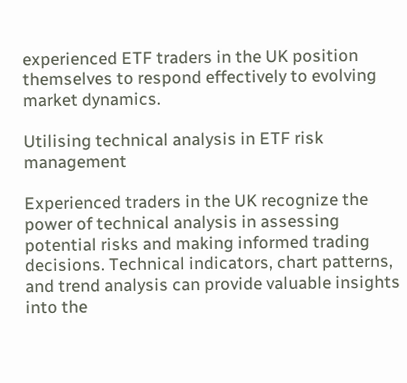experienced ETF traders in the UK position themselves to respond effectively to evolving market dynamics.

Utilising technical analysis in ETF risk management

Experienced traders in the UK recognize the power of technical analysis in assessing potential risks and making informed trading decisions. Technical indicators, chart patterns, and trend analysis can provide valuable insights into the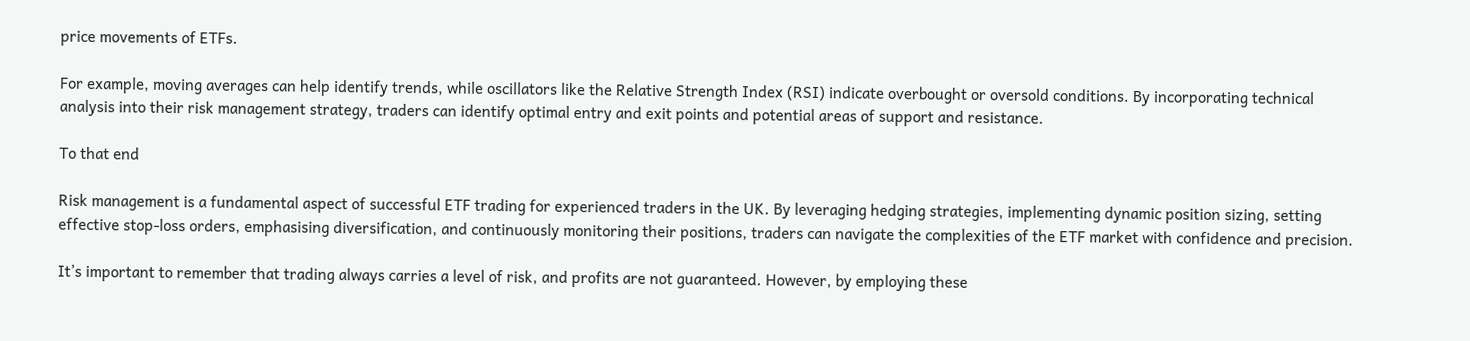price movements of ETFs.

For example, moving averages can help identify trends, while oscillators like the Relative Strength Index (RSI) indicate overbought or oversold conditions. By incorporating technical analysis into their risk management strategy, traders can identify optimal entry and exit points and potential areas of support and resistance.

To that end

Risk management is a fundamental aspect of successful ETF trading for experienced traders in the UK. By leveraging hedging strategies, implementing dynamic position sizing, setting effective stop-loss orders, emphasising diversification, and continuously monitoring their positions, traders can navigate the complexities of the ETF market with confidence and precision.

It’s important to remember that trading always carries a level of risk, and profits are not guaranteed. However, by employing these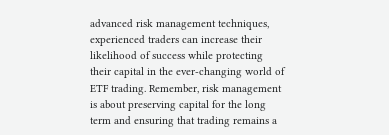advanced risk management techniques, experienced traders can increase their likelihood of success while protecting their capital in the ever-changing world of ETF trading. Remember, risk management is about preserving capital for the long term and ensuring that trading remains a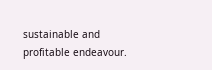sustainable and profitable endeavour.